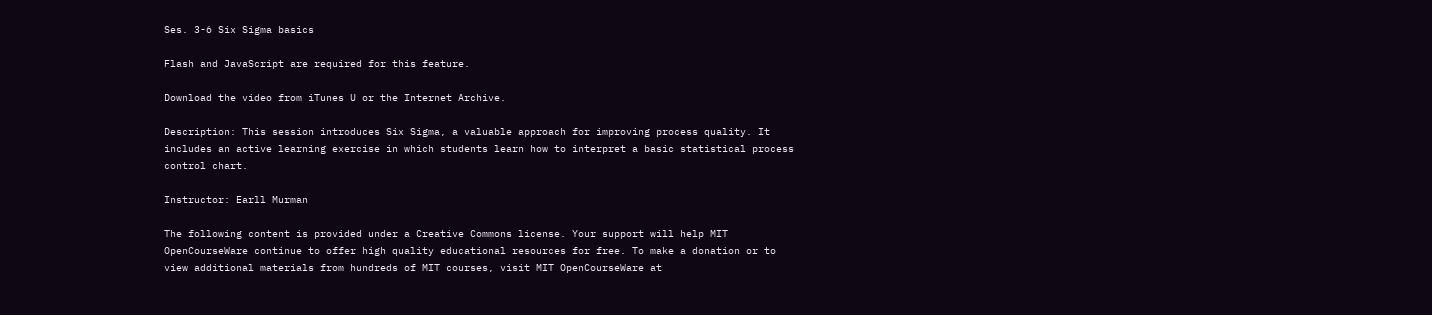Ses. 3-6 Six Sigma basics

Flash and JavaScript are required for this feature.

Download the video from iTunes U or the Internet Archive.

Description: This session introduces Six Sigma, a valuable approach for improving process quality. It includes an active learning exercise in which students learn how to interpret a basic statistical process control chart.

Instructor: Earll Murman

The following content is provided under a Creative Commons license. Your support will help MIT OpenCourseWare continue to offer high quality educational resources for free. To make a donation or to view additional materials from hundreds of MIT courses, visit MIT OpenCourseWare at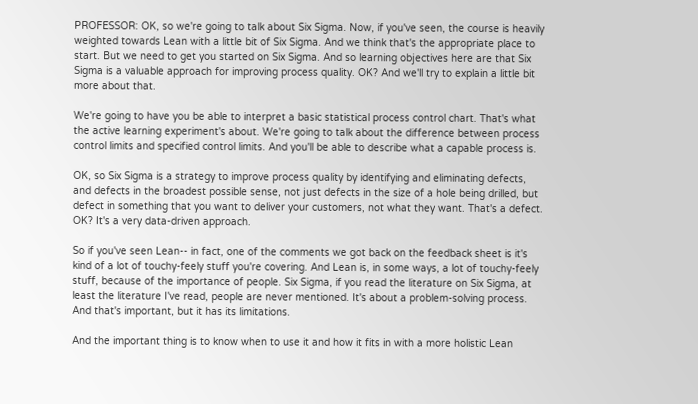PROFESSOR: OK, so we're going to talk about Six Sigma. Now, if you've seen, the course is heavily weighted towards Lean with a little bit of Six Sigma. And we think that's the appropriate place to start. But we need to get you started on Six Sigma. And so learning objectives here are that Six Sigma is a valuable approach for improving process quality. OK? And we'll try to explain a little bit more about that.

We're going to have you be able to interpret a basic statistical process control chart. That's what the active learning experiment's about. We're going to talk about the difference between process control limits and specified control limits. And you'll be able to describe what a capable process is.

OK, so Six Sigma is a strategy to improve process quality by identifying and eliminating defects, and defects in the broadest possible sense, not just defects in the size of a hole being drilled, but defect in something that you want to deliver your customers, not what they want. That's a defect. OK? It's a very data-driven approach.

So if you've seen Lean-- in fact, one of the comments we got back on the feedback sheet is it's kind of a lot of touchy-feely stuff you're covering. And Lean is, in some ways, a lot of touchy-feely stuff, because of the importance of people. Six Sigma, if you read the literature on Six Sigma, at least the literature I've read, people are never mentioned. It's about a problem-solving process. And that's important, but it has its limitations.

And the important thing is to know when to use it and how it fits in with a more holistic Lean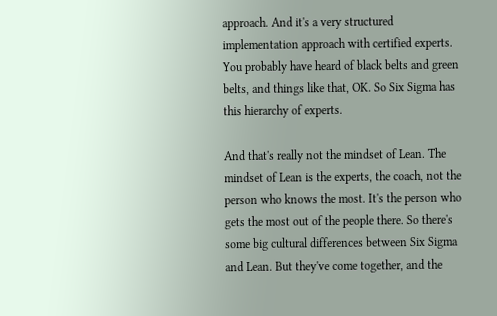approach. And it's a very structured implementation approach with certified experts. You probably have heard of black belts and green belts, and things like that, OK. So Six Sigma has this hierarchy of experts.

And that's really not the mindset of Lean. The mindset of Lean is the experts, the coach, not the person who knows the most. It's the person who gets the most out of the people there. So there's some big cultural differences between Six Sigma and Lean. But they've come together, and the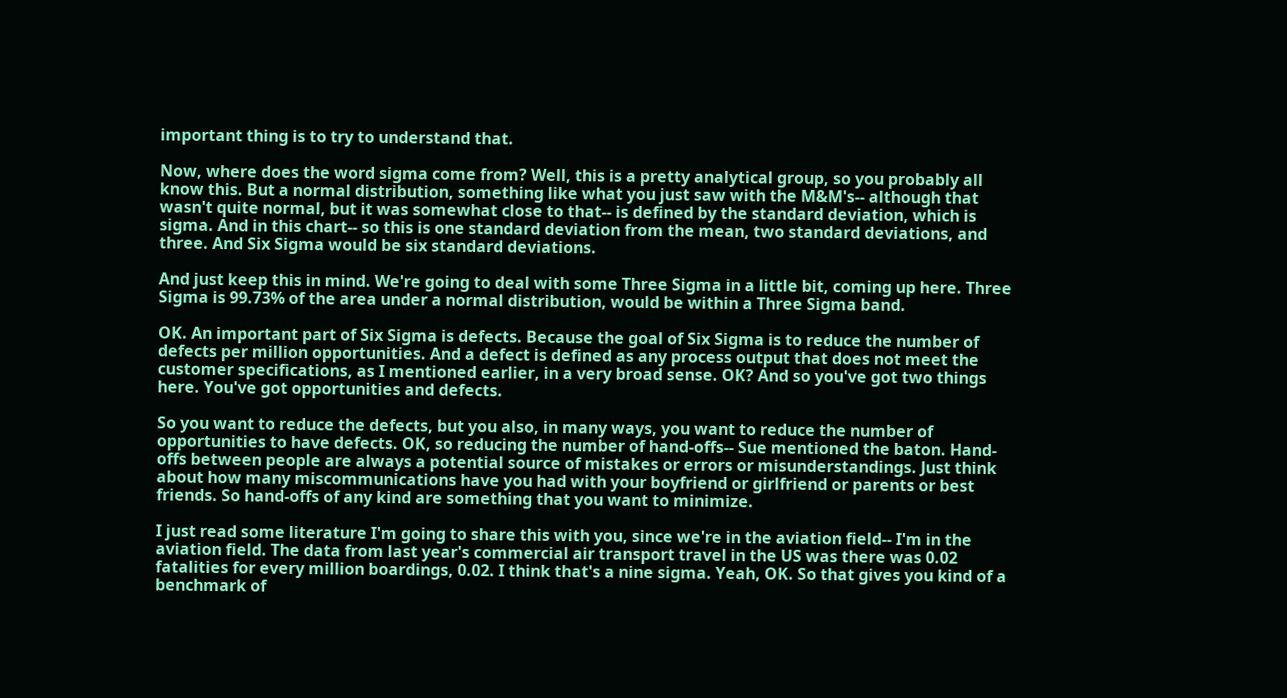important thing is to try to understand that.

Now, where does the word sigma come from? Well, this is a pretty analytical group, so you probably all know this. But a normal distribution, something like what you just saw with the M&M's-- although that wasn't quite normal, but it was somewhat close to that-- is defined by the standard deviation, which is sigma. And in this chart-- so this is one standard deviation from the mean, two standard deviations, and three. And Six Sigma would be six standard deviations.

And just keep this in mind. We're going to deal with some Three Sigma in a little bit, coming up here. Three Sigma is 99.73% of the area under a normal distribution, would be within a Three Sigma band.

OK. An important part of Six Sigma is defects. Because the goal of Six Sigma is to reduce the number of defects per million opportunities. And a defect is defined as any process output that does not meet the customer specifications, as I mentioned earlier, in a very broad sense. OK? And so you've got two things here. You've got opportunities and defects.

So you want to reduce the defects, but you also, in many ways, you want to reduce the number of opportunities to have defects. OK, so reducing the number of hand-offs-- Sue mentioned the baton. Hand-offs between people are always a potential source of mistakes or errors or misunderstandings. Just think about how many miscommunications have you had with your boyfriend or girlfriend or parents or best friends. So hand-offs of any kind are something that you want to minimize.

I just read some literature I'm going to share this with you, since we're in the aviation field-- I'm in the aviation field. The data from last year's commercial air transport travel in the US was there was 0.02 fatalities for every million boardings, 0.02. I think that's a nine sigma. Yeah, OK. So that gives you kind of a benchmark of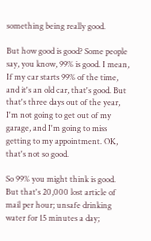something being really good.

But how good is good? Some people say, you know, 99% is good. I mean, If my car starts 99% of the time, and it's an old car, that's good. But that's three days out of the year, I'm not going to get out of my garage, and I'm going to miss getting to my appointment. OK, that's not so good.

So 99% you might think is good. But that's 20,000 lost article of mail per hour; unsafe drinking water for 15 minutes a day;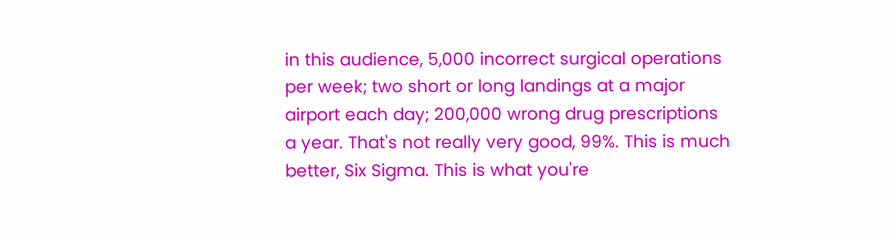in this audience, 5,000 incorrect surgical operations per week; two short or long landings at a major airport each day; 200,000 wrong drug prescriptions a year. That's not really very good, 99%. This is much better, Six Sigma. This is what you're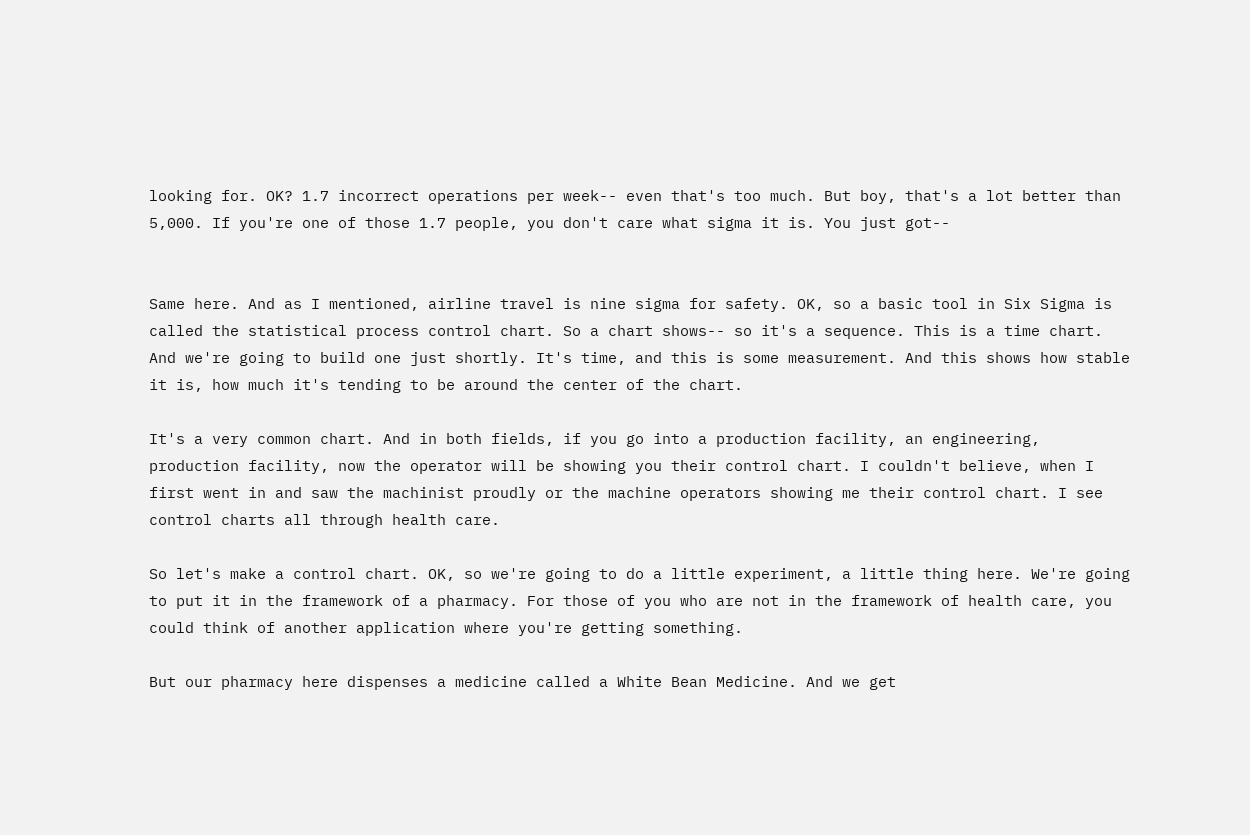looking for. OK? 1.7 incorrect operations per week-- even that's too much. But boy, that's a lot better than 5,000. If you're one of those 1.7 people, you don't care what sigma it is. You just got--


Same here. And as I mentioned, airline travel is nine sigma for safety. OK, so a basic tool in Six Sigma is called the statistical process control chart. So a chart shows-- so it's a sequence. This is a time chart. And we're going to build one just shortly. It's time, and this is some measurement. And this shows how stable it is, how much it's tending to be around the center of the chart.

It's a very common chart. And in both fields, if you go into a production facility, an engineering, production facility, now the operator will be showing you their control chart. I couldn't believe, when I first went in and saw the machinist proudly or the machine operators showing me their control chart. I see control charts all through health care.

So let's make a control chart. OK, so we're going to do a little experiment, a little thing here. We're going to put it in the framework of a pharmacy. For those of you who are not in the framework of health care, you could think of another application where you're getting something.

But our pharmacy here dispenses a medicine called a White Bean Medicine. And we get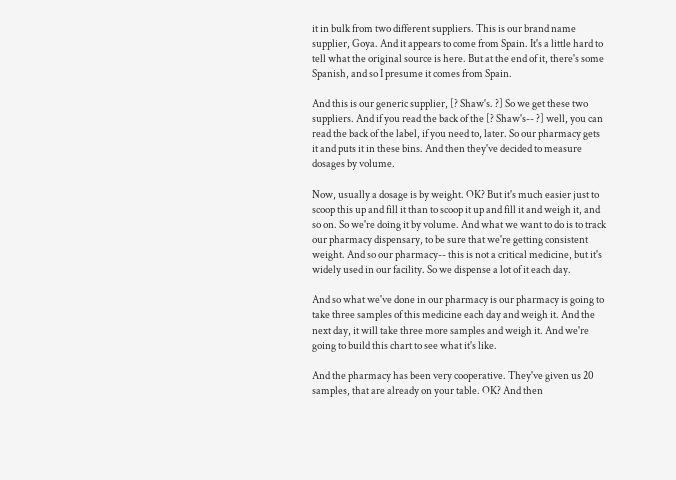it in bulk from two different suppliers. This is our brand name supplier, Goya. And it appears to come from Spain. It's a little hard to tell what the original source is here. But at the end of it, there's some Spanish, and so I presume it comes from Spain.

And this is our generic supplier, [? Shaw's. ?] So we get these two suppliers. And if you read the back of the [? Shaw's-- ?] well, you can read the back of the label, if you need to, later. So our pharmacy gets it and puts it in these bins. And then they've decided to measure dosages by volume.

Now, usually a dosage is by weight. OK? But it's much easier just to scoop this up and fill it than to scoop it up and fill it and weigh it, and so on. So we're doing it by volume. And what we want to do is to track our pharmacy dispensary, to be sure that we're getting consistent weight. And so our pharmacy-- this is not a critical medicine, but it's widely used in our facility. So we dispense a lot of it each day.

And so what we've done in our pharmacy is our pharmacy is going to take three samples of this medicine each day and weigh it. And the next day, it will take three more samples and weigh it. And we're going to build this chart to see what it's like.

And the pharmacy has been very cooperative. They've given us 20 samples, that are already on your table. OK? And then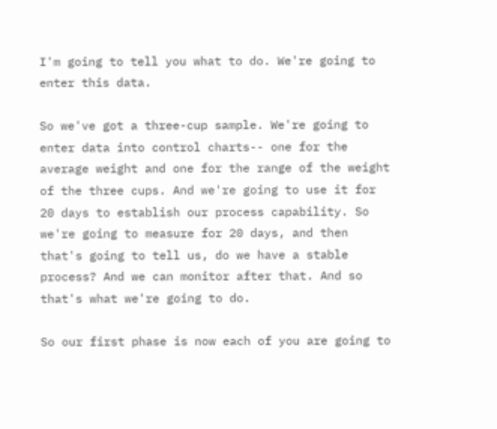I'm going to tell you what to do. We're going to enter this data.

So we've got a three-cup sample. We're going to enter data into control charts-- one for the average weight and one for the range of the weight of the three cups. And we're going to use it for 20 days to establish our process capability. So we're going to measure for 20 days, and then that's going to tell us, do we have a stable process? And we can monitor after that. And so that's what we're going to do.

So our first phase is now each of you are going to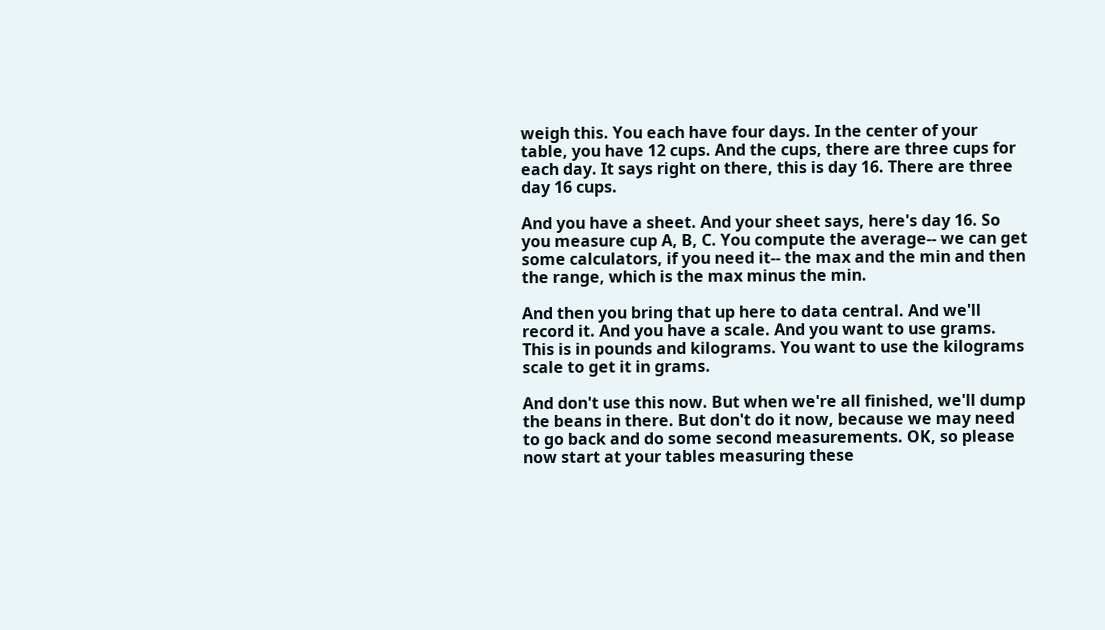weigh this. You each have four days. In the center of your table, you have 12 cups. And the cups, there are three cups for each day. It says right on there, this is day 16. There are three day 16 cups.

And you have a sheet. And your sheet says, here's day 16. So you measure cup A, B, C. You compute the average-- we can get some calculators, if you need it-- the max and the min and then the range, which is the max minus the min.

And then you bring that up here to data central. And we'll record it. And you have a scale. And you want to use grams. This is in pounds and kilograms. You want to use the kilograms scale to get it in grams.

And don't use this now. But when we're all finished, we'll dump the beans in there. But don't do it now, because we may need to go back and do some second measurements. OK, so please now start at your tables measuring these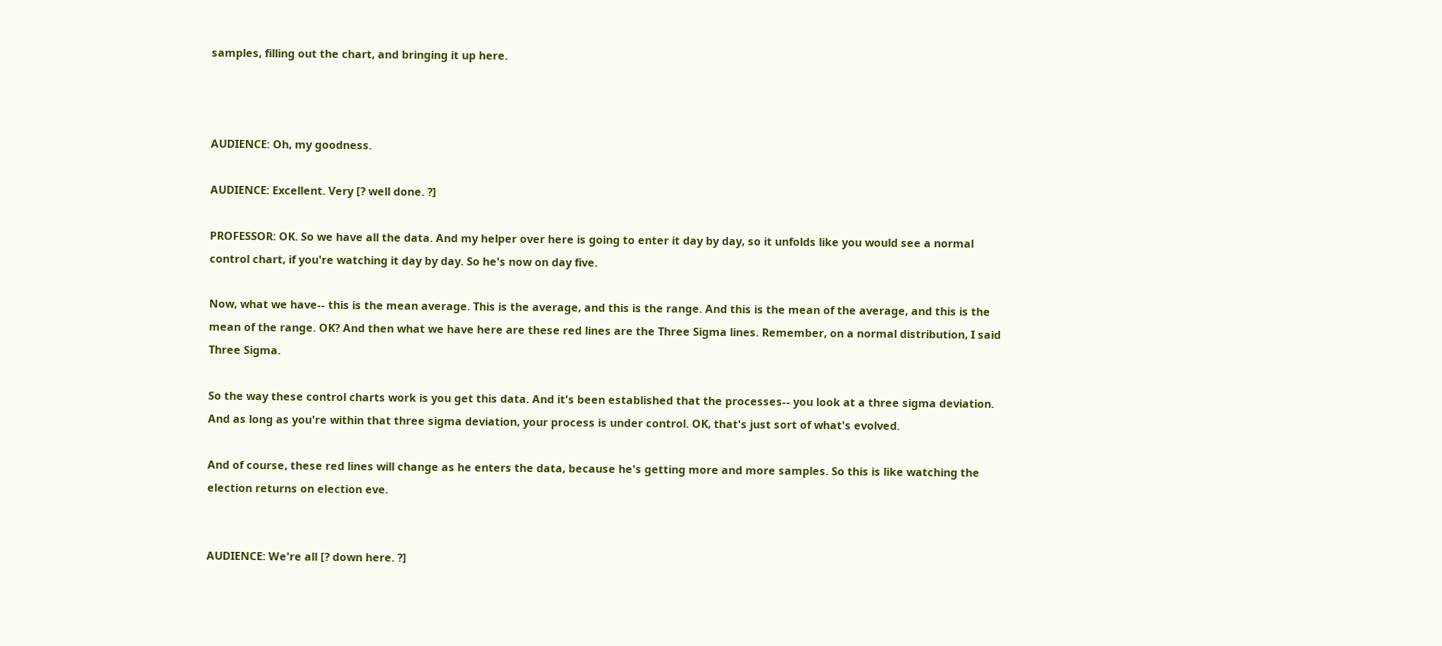samples, filling out the chart, and bringing it up here.



AUDIENCE: Oh, my goodness.

AUDIENCE: Excellent. Very [? well done. ?]

PROFESSOR: OK. So we have all the data. And my helper over here is going to enter it day by day, so it unfolds like you would see a normal control chart, if you're watching it day by day. So he's now on day five.

Now, what we have-- this is the mean average. This is the average, and this is the range. And this is the mean of the average, and this is the mean of the range. OK? And then what we have here are these red lines are the Three Sigma lines. Remember, on a normal distribution, I said Three Sigma.

So the way these control charts work is you get this data. And it's been established that the processes-- you look at a three sigma deviation. And as long as you're within that three sigma deviation, your process is under control. OK, that's just sort of what's evolved.

And of course, these red lines will change as he enters the data, because he's getting more and more samples. So this is like watching the election returns on election eve.


AUDIENCE: We're all [? down here. ?]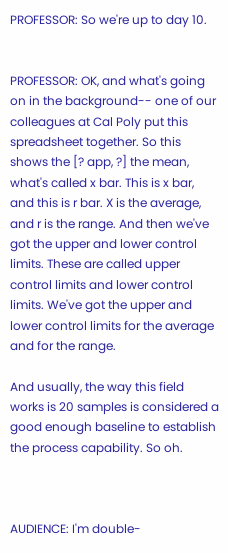PROFESSOR: So we're up to day 10.


PROFESSOR: OK, and what's going on in the background-- one of our colleagues at Cal Poly put this spreadsheet together. So this shows the [? app, ?] the mean, what's called x bar. This is x bar, and this is r bar. X is the average, and r is the range. And then we've got the upper and lower control limits. These are called upper control limits and lower control limits. We've got the upper and lower control limits for the average and for the range.

And usually, the way this field works is 20 samples is considered a good enough baseline to establish the process capability. So oh.



AUDIENCE: I'm double-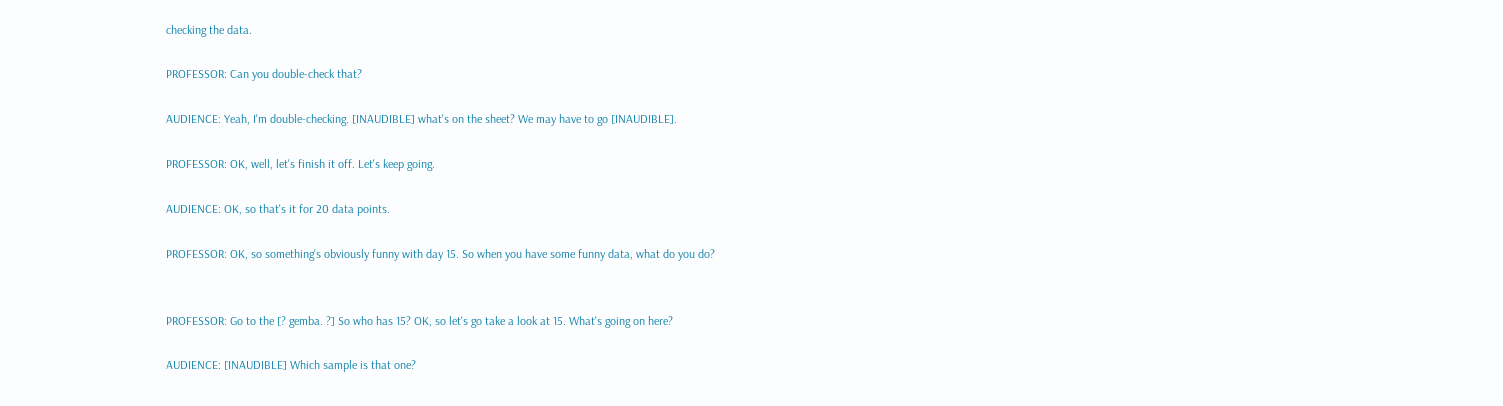checking the data.

PROFESSOR: Can you double-check that?

AUDIENCE: Yeah, I'm double-checking. [INAUDIBLE] what's on the sheet? We may have to go [INAUDIBLE].

PROFESSOR: OK, well, let's finish it off. Let's keep going.

AUDIENCE: OK, so that's it for 20 data points.

PROFESSOR: OK, so something's obviously funny with day 15. So when you have some funny data, what do you do?


PROFESSOR: Go to the [? gemba. ?] So who has 15? OK, so let's go take a look at 15. What's going on here?

AUDIENCE: [INAUDIBLE] Which sample is that one?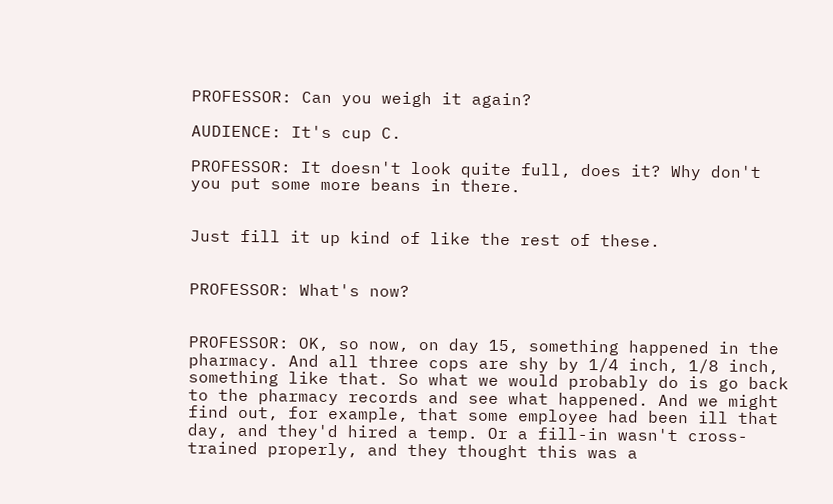PROFESSOR: Can you weigh it again?

AUDIENCE: It's cup C.

PROFESSOR: It doesn't look quite full, does it? Why don't you put some more beans in there.


Just fill it up kind of like the rest of these.


PROFESSOR: What's now?


PROFESSOR: OK, so now, on day 15, something happened in the pharmacy. And all three cops are shy by 1/4 inch, 1/8 inch, something like that. So what we would probably do is go back to the pharmacy records and see what happened. And we might find out, for example, that some employee had been ill that day, and they'd hired a temp. Or a fill-in wasn't cross-trained properly, and they thought this was a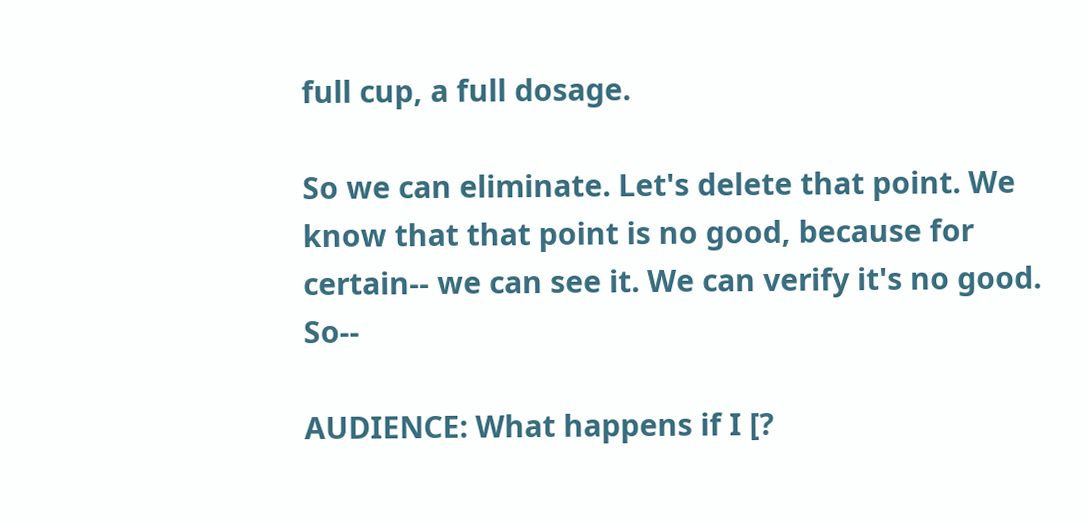full cup, a full dosage.

So we can eliminate. Let's delete that point. We know that that point is no good, because for certain-- we can see it. We can verify it's no good. So--

AUDIENCE: What happens if I [?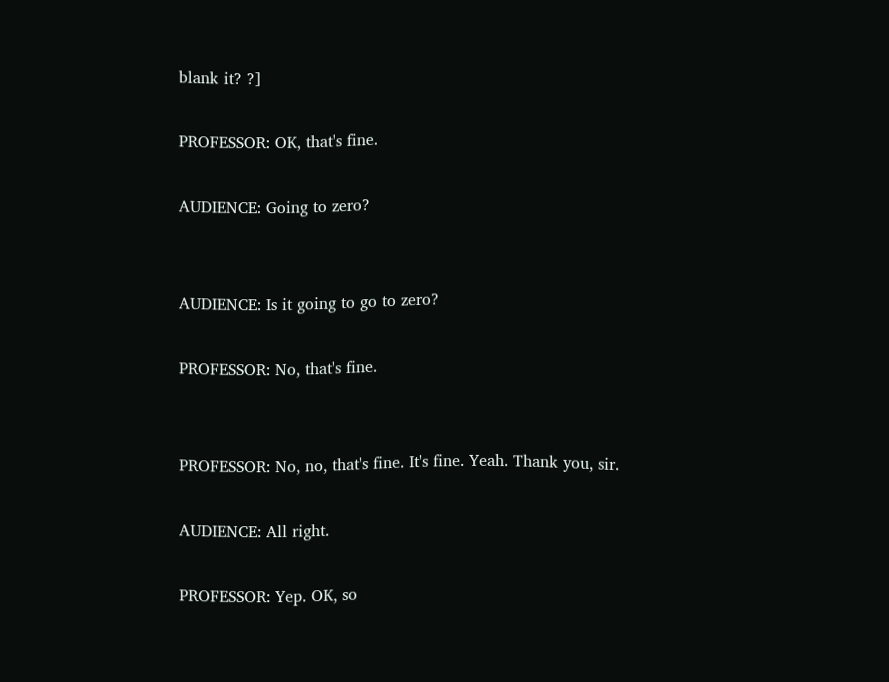blank it? ?]

PROFESSOR: OK, that's fine.

AUDIENCE: Going to zero?


AUDIENCE: Is it going to go to zero?

PROFESSOR: No, that's fine.


PROFESSOR: No, no, that's fine. It's fine. Yeah. Thank you, sir.

AUDIENCE: All right.

PROFESSOR: Yep. OK, so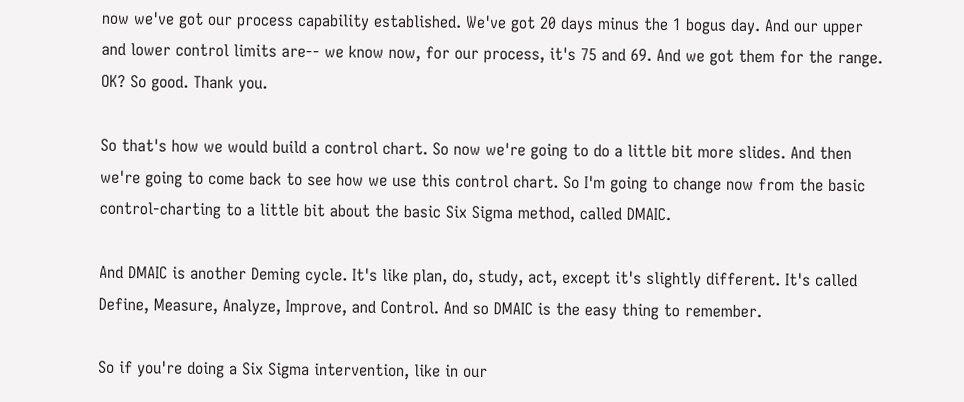now we've got our process capability established. We've got 20 days minus the 1 bogus day. And our upper and lower control limits are-- we know now, for our process, it's 75 and 69. And we got them for the range. OK? So good. Thank you.

So that's how we would build a control chart. So now we're going to do a little bit more slides. And then we're going to come back to see how we use this control chart. So I'm going to change now from the basic control-charting to a little bit about the basic Six Sigma method, called DMAIC.

And DMAIC is another Deming cycle. It's like plan, do, study, act, except it's slightly different. It's called Define, Measure, Analyze, Improve, and Control. And so DMAIC is the easy thing to remember.

So if you're doing a Six Sigma intervention, like in our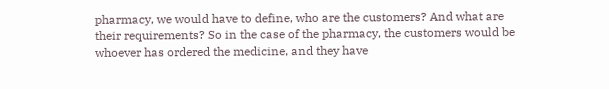pharmacy, we would have to define, who are the customers? And what are their requirements? So in the case of the pharmacy, the customers would be whoever has ordered the medicine, and they have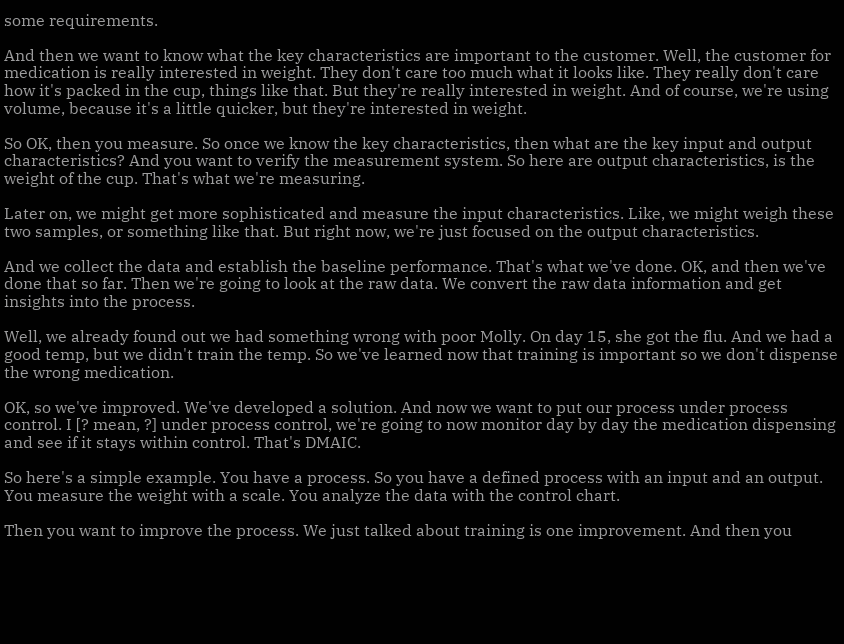some requirements.

And then we want to know what the key characteristics are important to the customer. Well, the customer for medication is really interested in weight. They don't care too much what it looks like. They really don't care how it's packed in the cup, things like that. But they're really interested in weight. And of course, we're using volume, because it's a little quicker, but they're interested in weight.

So OK, then you measure. So once we know the key characteristics, then what are the key input and output characteristics? And you want to verify the measurement system. So here are output characteristics, is the weight of the cup. That's what we're measuring.

Later on, we might get more sophisticated and measure the input characteristics. Like, we might weigh these two samples, or something like that. But right now, we're just focused on the output characteristics.

And we collect the data and establish the baseline performance. That's what we've done. OK, and then we've done that so far. Then we're going to look at the raw data. We convert the raw data information and get insights into the process.

Well, we already found out we had something wrong with poor Molly. On day 15, she got the flu. And we had a good temp, but we didn't train the temp. So we've learned now that training is important so we don't dispense the wrong medication.

OK, so we've improved. We've developed a solution. And now we want to put our process under process control. I [? mean, ?] under process control, we're going to now monitor day by day the medication dispensing and see if it stays within control. That's DMAIC.

So here's a simple example. You have a process. So you have a defined process with an input and an output. You measure the weight with a scale. You analyze the data with the control chart.

Then you want to improve the process. We just talked about training is one improvement. And then you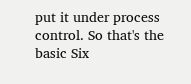put it under process control. So that's the basic Six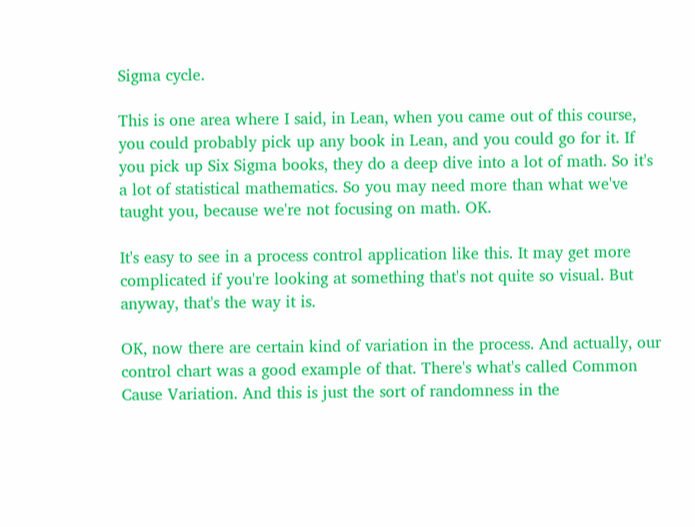Sigma cycle.

This is one area where I said, in Lean, when you came out of this course, you could probably pick up any book in Lean, and you could go for it. If you pick up Six Sigma books, they do a deep dive into a lot of math. So it's a lot of statistical mathematics. So you may need more than what we've taught you, because we're not focusing on math. OK.

It's easy to see in a process control application like this. It may get more complicated if you're looking at something that's not quite so visual. But anyway, that's the way it is.

OK, now there are certain kind of variation in the process. And actually, our control chart was a good example of that. There's what's called Common Cause Variation. And this is just the sort of randomness in the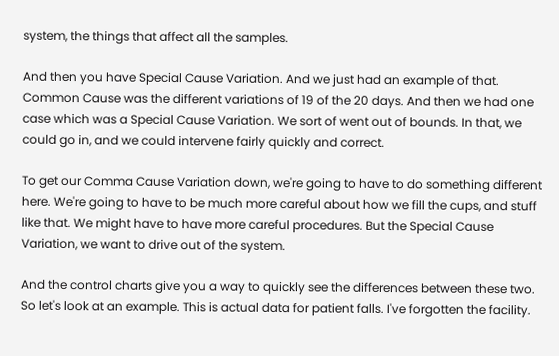system, the things that affect all the samples.

And then you have Special Cause Variation. And we just had an example of that. Common Cause was the different variations of 19 of the 20 days. And then we had one case which was a Special Cause Variation. We sort of went out of bounds. In that, we could go in, and we could intervene fairly quickly and correct.

To get our Comma Cause Variation down, we're going to have to do something different here. We're going to have to be much more careful about how we fill the cups, and stuff like that. We might have to have more careful procedures. But the Special Cause Variation, we want to drive out of the system.

And the control charts give you a way to quickly see the differences between these two. So let's look at an example. This is actual data for patient falls. I've forgotten the facility.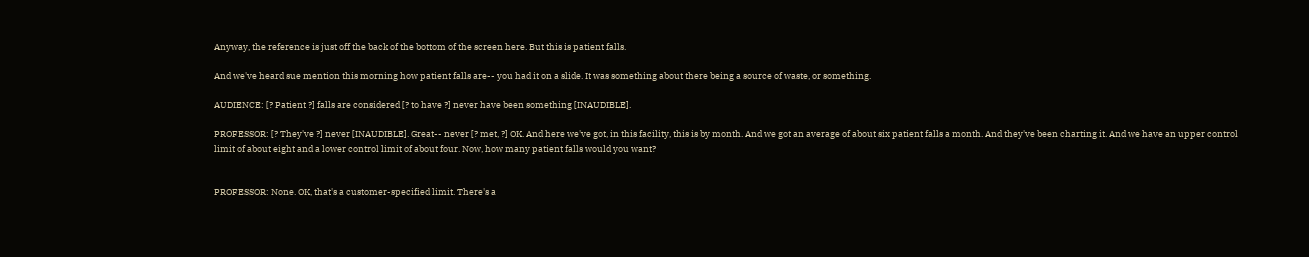Anyway, the reference is just off the back of the bottom of the screen here. But this is patient falls.

And we've heard sue mention this morning how patient falls are-- you had it on a slide. It was something about there being a source of waste, or something.

AUDIENCE: [? Patient ?] falls are considered [? to have ?] never have been something [INAUDIBLE].

PROFESSOR: [? They've ?] never [INAUDIBLE]. Great-- never [? met, ?] OK. And here we've got, in this facility, this is by month. And we got an average of about six patient falls a month. And they've been charting it. And we have an upper control limit of about eight and a lower control limit of about four. Now, how many patient falls would you want?


PROFESSOR: None. OK, that's a customer-specified limit. There's a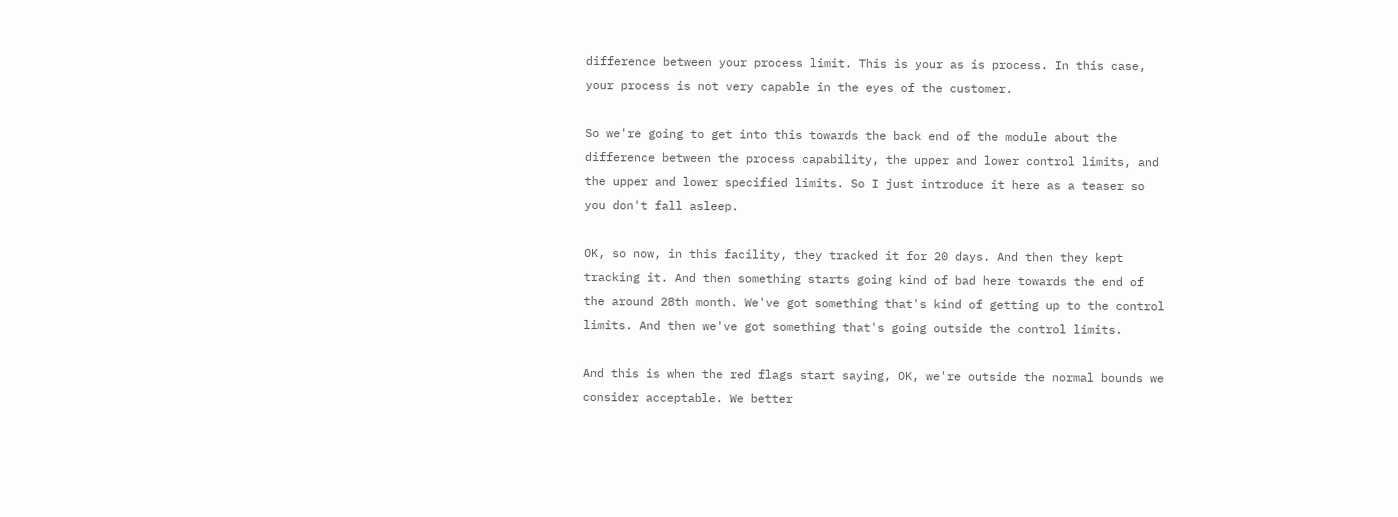difference between your process limit. This is your as is process. In this case, your process is not very capable in the eyes of the customer.

So we're going to get into this towards the back end of the module about the difference between the process capability, the upper and lower control limits, and the upper and lower specified limits. So I just introduce it here as a teaser so you don't fall asleep.

OK, so now, in this facility, they tracked it for 20 days. And then they kept tracking it. And then something starts going kind of bad here towards the end of the around 28th month. We've got something that's kind of getting up to the control limits. And then we've got something that's going outside the control limits.

And this is when the red flags start saying, OK, we're outside the normal bounds we consider acceptable. We better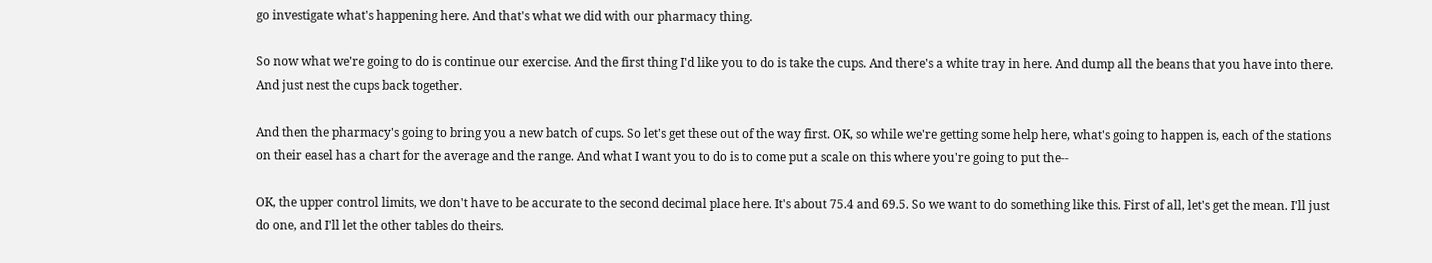go investigate what's happening here. And that's what we did with our pharmacy thing.

So now what we're going to do is continue our exercise. And the first thing I'd like you to do is take the cups. And there's a white tray in here. And dump all the beans that you have into there. And just nest the cups back together.

And then the pharmacy's going to bring you a new batch of cups. So let's get these out of the way first. OK, so while we're getting some help here, what's going to happen is, each of the stations on their easel has a chart for the average and the range. And what I want you to do is to come put a scale on this where you're going to put the--

OK, the upper control limits, we don't have to be accurate to the second decimal place here. It's about 75.4 and 69.5. So we want to do something like this. First of all, let's get the mean. I'll just do one, and I'll let the other tables do theirs.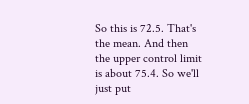So this is 72.5. That's the mean. And then the upper control limit is about 75.4. So we'll just put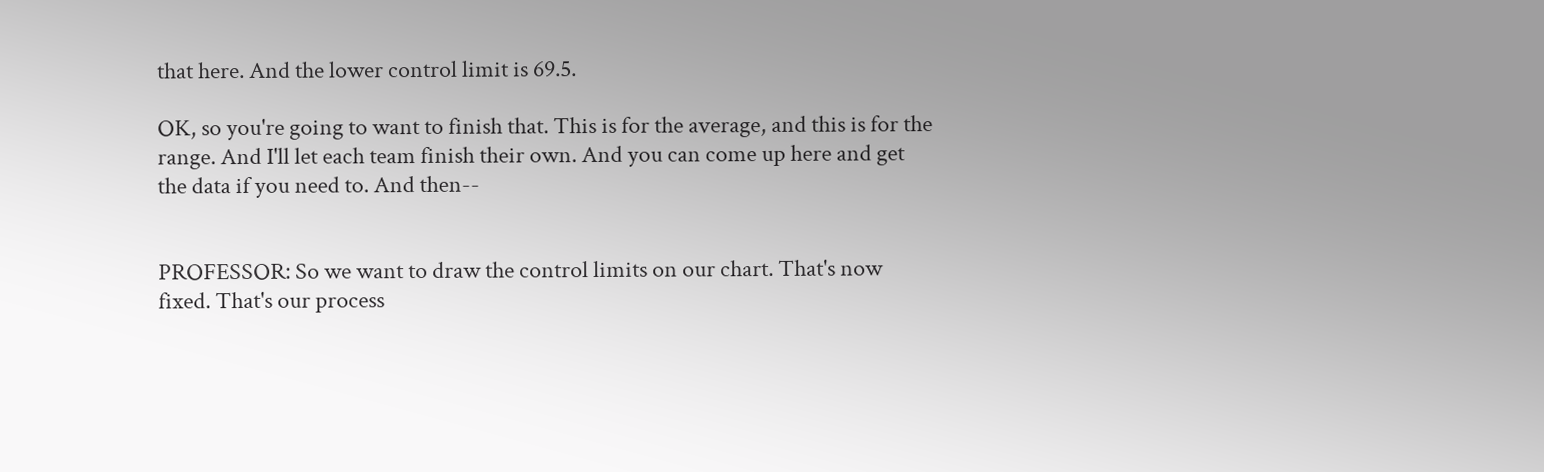that here. And the lower control limit is 69.5.

OK, so you're going to want to finish that. This is for the average, and this is for the range. And I'll let each team finish their own. And you can come up here and get the data if you need to. And then--


PROFESSOR: So we want to draw the control limits on our chart. That's now fixed. That's our process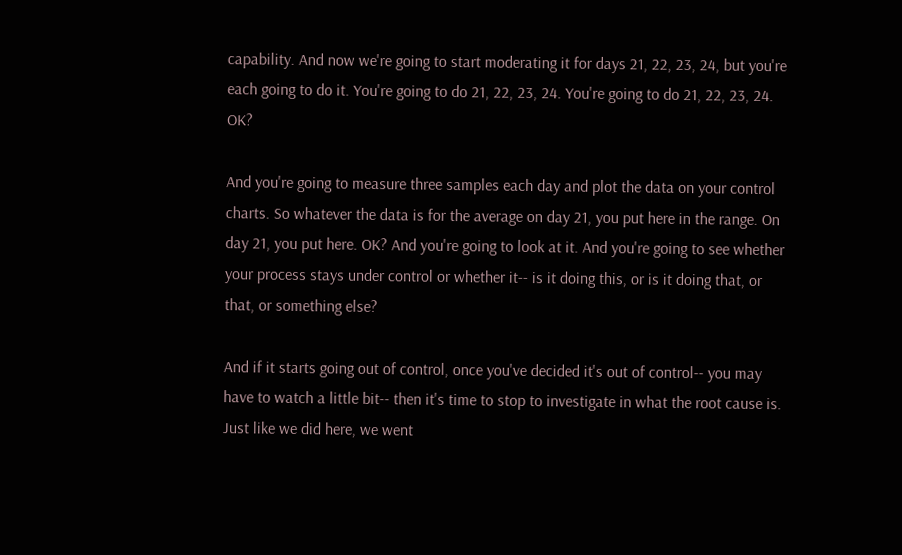capability. And now we're going to start moderating it for days 21, 22, 23, 24, but you're each going to do it. You're going to do 21, 22, 23, 24. You're going to do 21, 22, 23, 24. OK?

And you're going to measure three samples each day and plot the data on your control charts. So whatever the data is for the average on day 21, you put here in the range. On day 21, you put here. OK? And you're going to look at it. And you're going to see whether your process stays under control or whether it-- is it doing this, or is it doing that, or that, or something else?

And if it starts going out of control, once you've decided it's out of control-- you may have to watch a little bit-- then it's time to stop to investigate in what the root cause is. Just like we did here, we went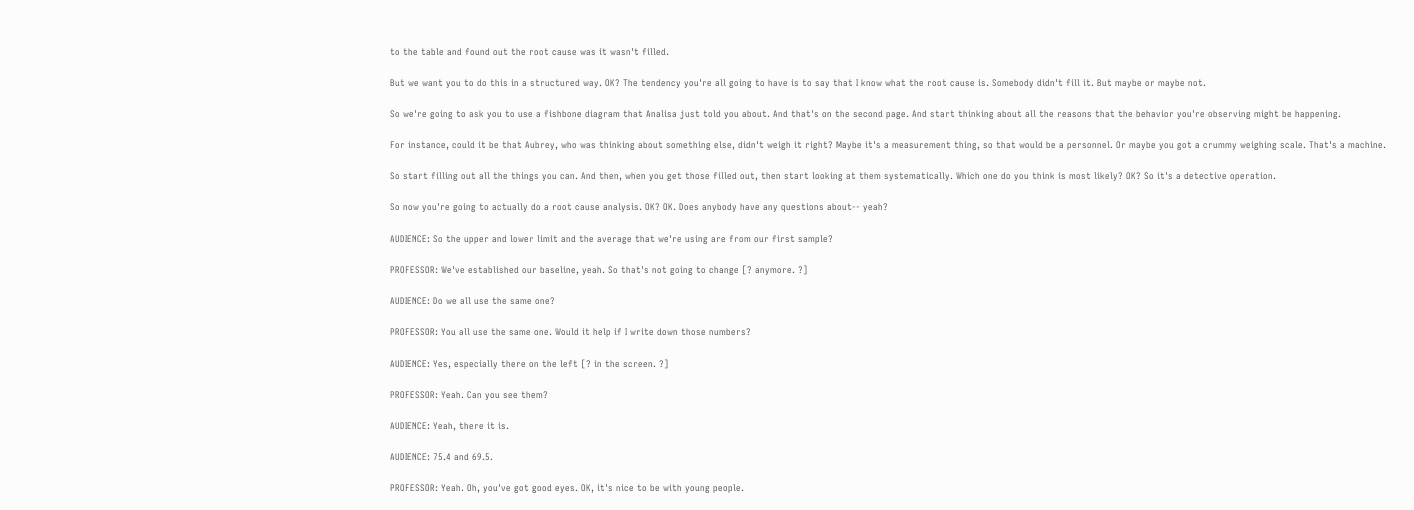to the table and found out the root cause was it wasn't filled.

But we want you to do this in a structured way. OK? The tendency you're all going to have is to say that I know what the root cause is. Somebody didn't fill it. But maybe or maybe not.

So we're going to ask you to use a fishbone diagram that Analisa just told you about. And that's on the second page. And start thinking about all the reasons that the behavior you're observing might be happening.

For instance, could it be that Aubrey, who was thinking about something else, didn't weigh it right? Maybe it's a measurement thing, so that would be a personnel. Or maybe you got a crummy weighing scale. That's a machine.

So start filling out all the things you can. And then, when you get those filled out, then start looking at them systematically. Which one do you think is most likely? OK? So it's a detective operation.

So now you're going to actually do a root cause analysis. OK? OK. Does anybody have any questions about-- yeah?

AUDIENCE: So the upper and lower limit and the average that we're using are from our first sample?

PROFESSOR: We've established our baseline, yeah. So that's not going to change [? anymore. ?]

AUDIENCE: Do we all use the same one?

PROFESSOR: You all use the same one. Would it help if I write down those numbers?

AUDIENCE: Yes, especially there on the left [? in the screen. ?]

PROFESSOR: Yeah. Can you see them?

AUDIENCE: Yeah, there it is.

AUDIENCE: 75.4 and 69.5.

PROFESSOR: Yeah. Oh, you've got good eyes. OK, it's nice to be with young people.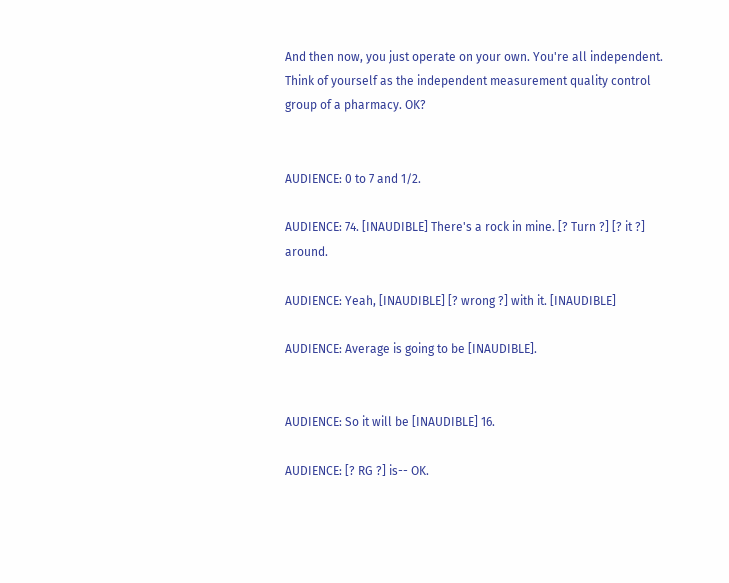And then now, you just operate on your own. You're all independent. Think of yourself as the independent measurement quality control group of a pharmacy. OK?


AUDIENCE: 0 to 7 and 1/2.

AUDIENCE: 74. [INAUDIBLE] There's a rock in mine. [? Turn ?] [? it ?] around.

AUDIENCE: Yeah, [INAUDIBLE] [? wrong ?] with it. [INAUDIBLE]

AUDIENCE: Average is going to be [INAUDIBLE].


AUDIENCE: So it will be [INAUDIBLE] 16.

AUDIENCE: [? RG ?] is-- OK.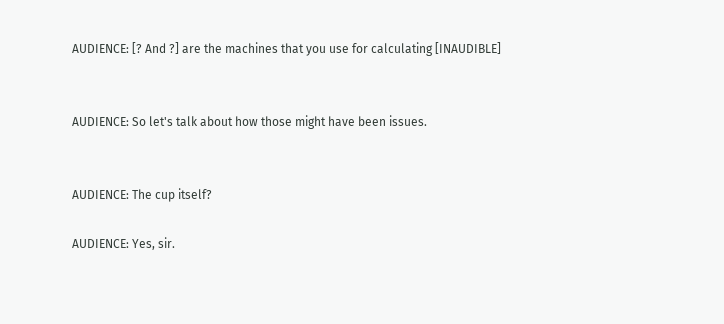AUDIENCE: [? And ?] are the machines that you use for calculating [INAUDIBLE]


AUDIENCE: So let's talk about how those might have been issues.


AUDIENCE: The cup itself?

AUDIENCE: Yes, sir.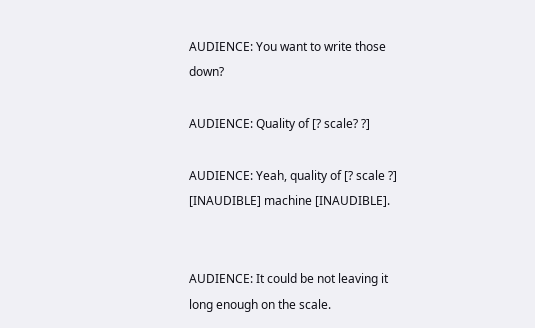AUDIENCE: You want to write those down?

AUDIENCE: Quality of [? scale? ?]

AUDIENCE: Yeah, quality of [? scale ?] [INAUDIBLE] machine [INAUDIBLE].


AUDIENCE: It could be not leaving it long enough on the scale.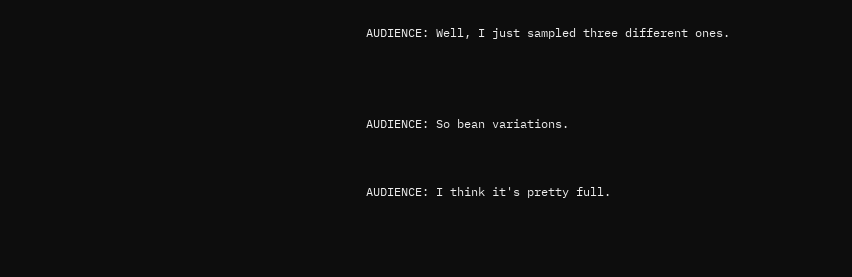AUDIENCE: Well, I just sampled three different ones.



AUDIENCE: So bean variations.


AUDIENCE: I think it's pretty full.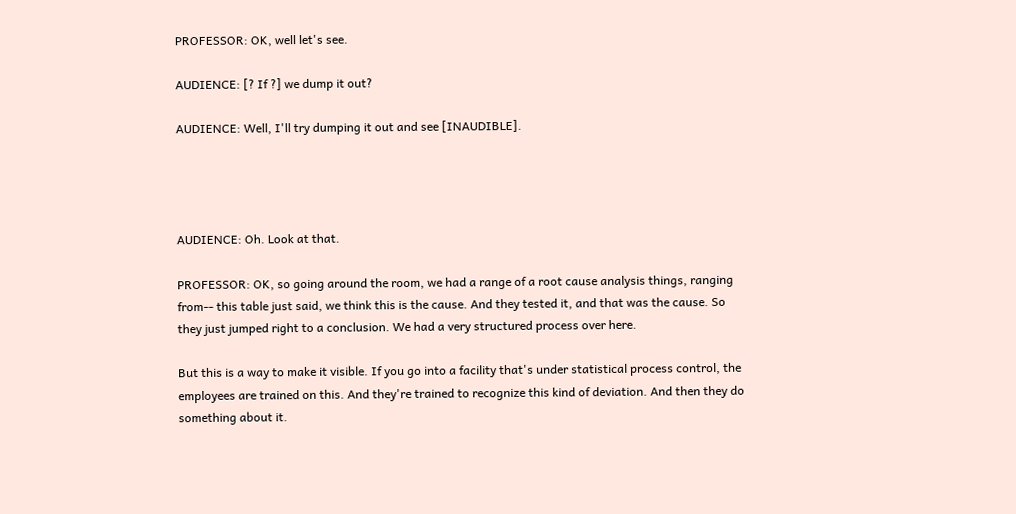PROFESSOR: OK, well let's see.

AUDIENCE: [? If ?] we dump it out?

AUDIENCE: Well, I'll try dumping it out and see [INAUDIBLE].




AUDIENCE: Oh. Look at that.

PROFESSOR: OK, so going around the room, we had a range of a root cause analysis things, ranging from-- this table just said, we think this is the cause. And they tested it, and that was the cause. So they just jumped right to a conclusion. We had a very structured process over here.

But this is a way to make it visible. If you go into a facility that's under statistical process control, the employees are trained on this. And they're trained to recognize this kind of deviation. And then they do something about it.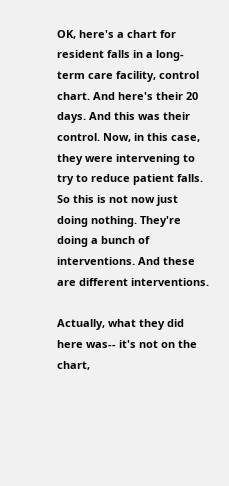OK, here's a chart for resident falls in a long-term care facility, control chart. And here's their 20 days. And this was their control. Now, in this case, they were intervening to try to reduce patient falls. So this is not now just doing nothing. They're doing a bunch of interventions. And these are different interventions.

Actually, what they did here was-- it's not on the chart,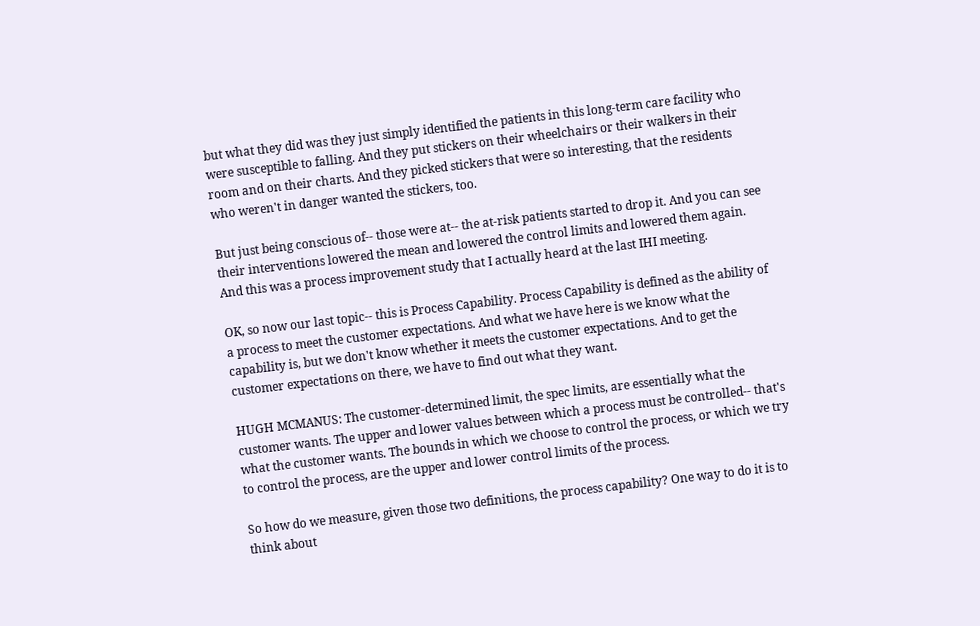but what they did was they just simply identified the patients in this long-term care facility who were susceptible to falling. And they put stickers on their wheelchairs or their walkers in their room and on their charts. And they picked stickers that were so interesting, that the residents who weren't in danger wanted the stickers, too.

But just being conscious of-- those were at-- the at-risk patients started to drop it. And you can see their interventions lowered the mean and lowered the control limits and lowered them again. And this was a process improvement study that I actually heard at the last IHI meeting.

OK, so now our last topic-- this is Process Capability. Process Capability is defined as the ability of a process to meet the customer expectations. And what we have here is we know what the capability is, but we don't know whether it meets the customer expectations. And to get the customer expectations on there, we have to find out what they want.

HUGH MCMANUS: The customer-determined limit, the spec limits, are essentially what the customer wants. The upper and lower values between which a process must be controlled-- that's what the customer wants. The bounds in which we choose to control the process, or which we try to control the process, are the upper and lower control limits of the process.

So how do we measure, given those two definitions, the process capability? One way to do it is to think about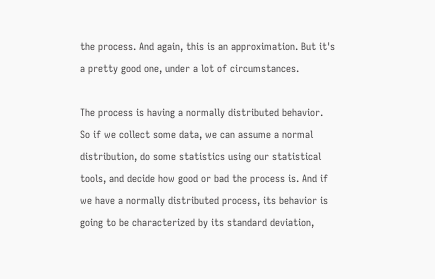the process. And again, this is an approximation. But it's a pretty good one, under a lot of circumstances.

The process is having a normally distributed behavior. So if we collect some data, we can assume a normal distribution, do some statistics using our statistical tools, and decide how good or bad the process is. And if we have a normally distributed process, its behavior is going to be characterized by its standard deviation,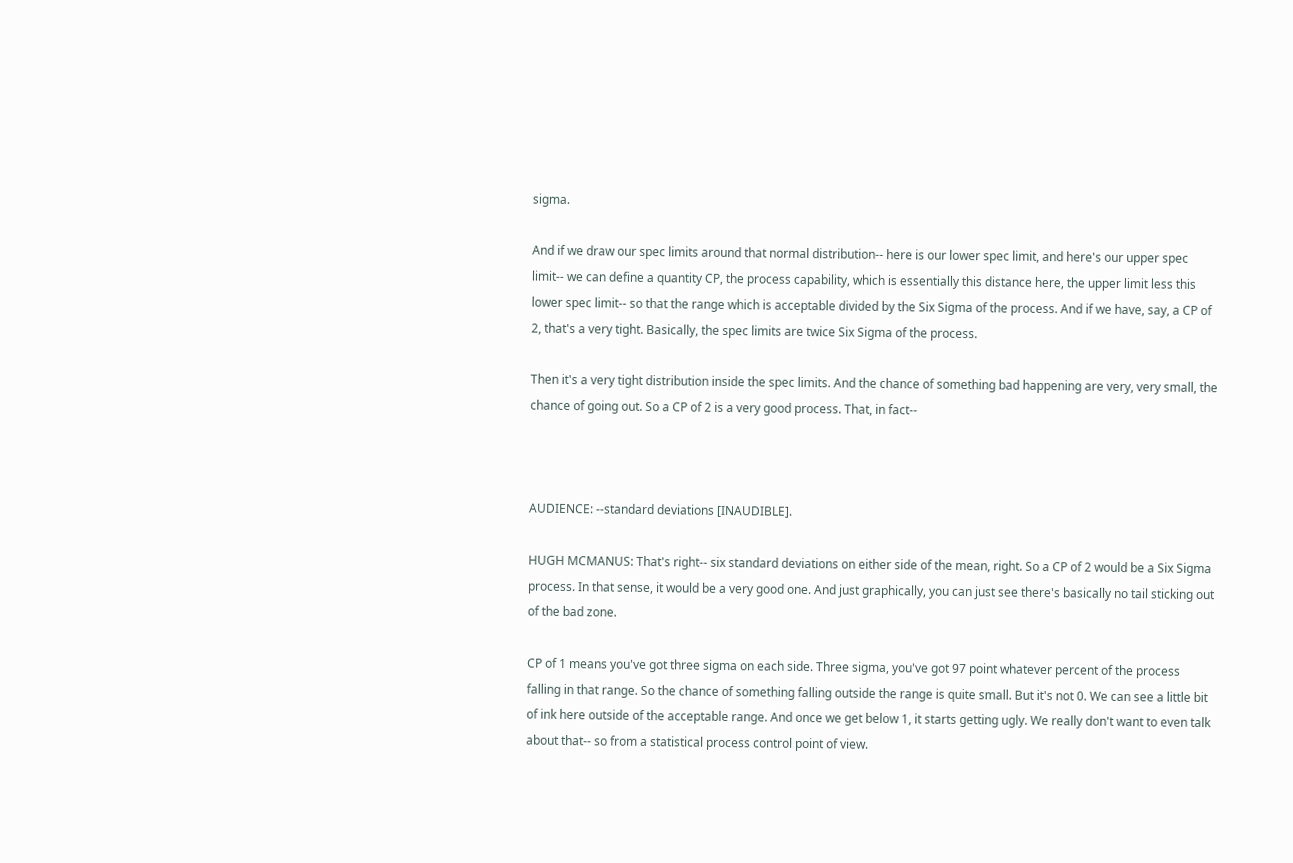sigma.

And if we draw our spec limits around that normal distribution-- here is our lower spec limit, and here's our upper spec limit-- we can define a quantity CP, the process capability, which is essentially this distance here, the upper limit less this lower spec limit-- so that the range which is acceptable divided by the Six Sigma of the process. And if we have, say, a CP of 2, that's a very tight. Basically, the spec limits are twice Six Sigma of the process.

Then it's a very tight distribution inside the spec limits. And the chance of something bad happening are very, very small, the chance of going out. So a CP of 2 is a very good process. That, in fact--



AUDIENCE: --standard deviations [INAUDIBLE].

HUGH MCMANUS: That's right-- six standard deviations on either side of the mean, right. So a CP of 2 would be a Six Sigma process. In that sense, it would be a very good one. And just graphically, you can just see there's basically no tail sticking out of the bad zone.

CP of 1 means you've got three sigma on each side. Three sigma, you've got 97 point whatever percent of the process falling in that range. So the chance of something falling outside the range is quite small. But it's not 0. We can see a little bit of ink here outside of the acceptable range. And once we get below 1, it starts getting ugly. We really don't want to even talk about that-- so from a statistical process control point of view.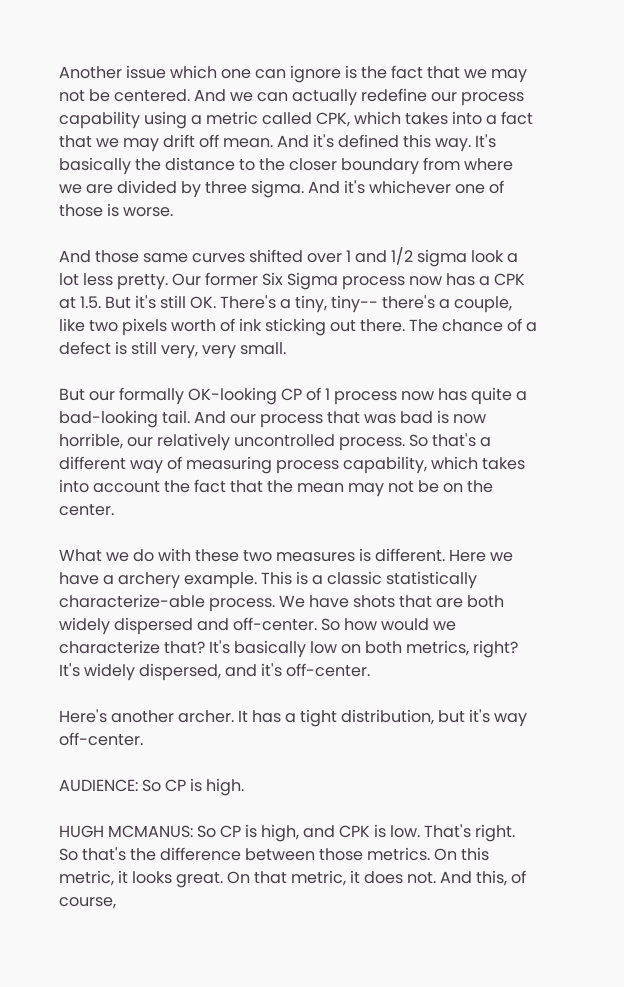Another issue which one can ignore is the fact that we may not be centered. And we can actually redefine our process capability using a metric called CPK, which takes into a fact that we may drift off mean. And it's defined this way. It's basically the distance to the closer boundary from where we are divided by three sigma. And it's whichever one of those is worse.

And those same curves shifted over 1 and 1/2 sigma look a lot less pretty. Our former Six Sigma process now has a CPK at 1.5. But it's still OK. There's a tiny, tiny-- there's a couple, like two pixels worth of ink sticking out there. The chance of a defect is still very, very small.

But our formally OK-looking CP of 1 process now has quite a bad-looking tail. And our process that was bad is now horrible, our relatively uncontrolled process. So that's a different way of measuring process capability, which takes into account the fact that the mean may not be on the center.

What we do with these two measures is different. Here we have a archery example. This is a classic statistically characterize-able process. We have shots that are both widely dispersed and off-center. So how would we characterize that? It's basically low on both metrics, right? It's widely dispersed, and it's off-center.

Here's another archer. It has a tight distribution, but it's way off-center.

AUDIENCE: So CP is high.

HUGH MCMANUS: So CP is high, and CPK is low. That's right. So that's the difference between those metrics. On this metric, it looks great. On that metric, it does not. And this, of course,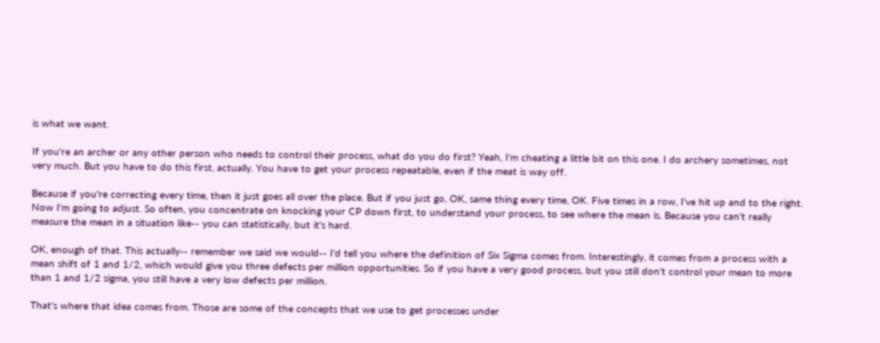is what we want.

If you're an archer or any other person who needs to control their process, what do you do first? Yeah, I'm cheating a little bit on this one. I do archery sometimes, not very much. But you have to do this first, actually. You have to get your process repeatable, even if the meat is way off.

Because if you're correcting every time, then it just goes all over the place. But if you just go, OK, same thing every time, OK. Five times in a row, I've hit up and to the right. Now I'm going to adjust. So often, you concentrate on knocking your CP down first, to understand your process, to see where the mean is. Because you can't really measure the mean in a situation like-- you can statistically, but it's hard.

OK, enough of that. This actually-- remember we said we would-- I'd tell you where the definition of Six Sigma comes from. Interestingly, it comes from a process with a mean shift of 1 and 1/2, which would give you three defects per million opportunities. So if you have a very good process, but you still don't control your mean to more than 1 and 1/2 sigma, you still have a very low defects per million.

That's where that idea comes from. Those are some of the concepts that we use to get processes under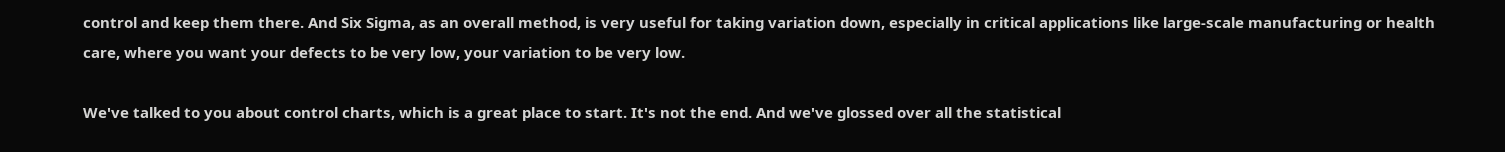control and keep them there. And Six Sigma, as an overall method, is very useful for taking variation down, especially in critical applications like large-scale manufacturing or health care, where you want your defects to be very low, your variation to be very low.

We've talked to you about control charts, which is a great place to start. It's not the end. And we've glossed over all the statistical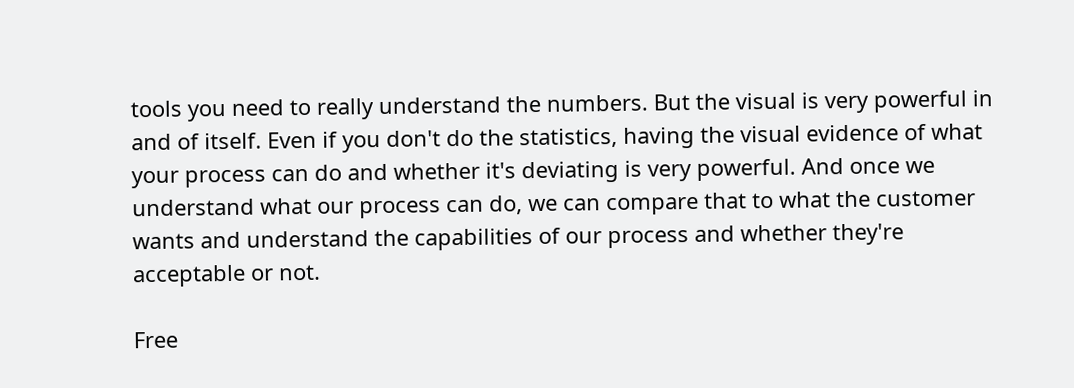tools you need to really understand the numbers. But the visual is very powerful in and of itself. Even if you don't do the statistics, having the visual evidence of what your process can do and whether it's deviating is very powerful. And once we understand what our process can do, we can compare that to what the customer wants and understand the capabilities of our process and whether they're acceptable or not.

Free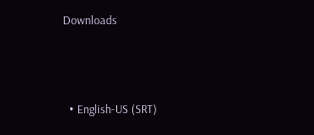Downloads



  • English-US (SRT)